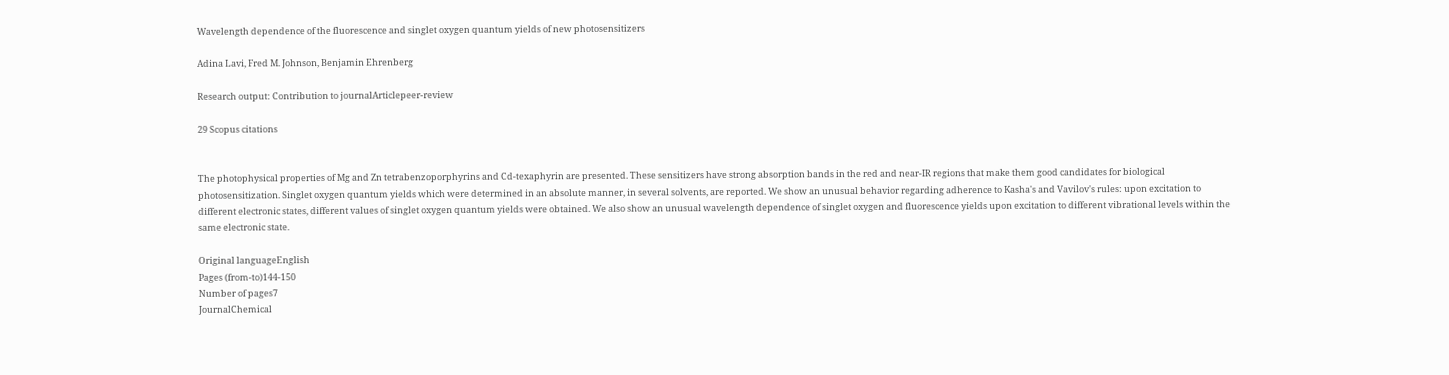Wavelength dependence of the fluorescence and singlet oxygen quantum yields of new photosensitizers

Adina Lavi, Fred M. Johnson, Benjamin Ehrenberg

Research output: Contribution to journalArticlepeer-review

29 Scopus citations


The photophysical properties of Mg and Zn tetrabenzoporphyrins and Cd-texaphyrin are presented. These sensitizers have strong absorption bands in the red and near-IR regions that make them good candidates for biological photosensitization. Singlet oxygen quantum yields which were determined in an absolute manner, in several solvents, are reported. We show an unusual behavior regarding adherence to Kasha's and Vavilov's rules: upon excitation to different electronic states, different values of singlet oxygen quantum yields were obtained. We also show an unusual wavelength dependence of singlet oxygen and fluorescence yields upon excitation to different vibrational levels within the same electronic state.

Original languageEnglish
Pages (from-to)144-150
Number of pages7
JournalChemical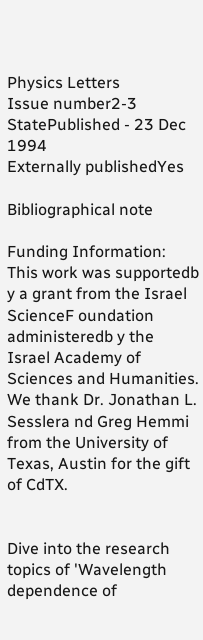Physics Letters
Issue number2-3
StatePublished - 23 Dec 1994
Externally publishedYes

Bibliographical note

Funding Information:
This work was supportedb y a grant from the Israel ScienceF oundation administeredb y the Israel Academy of Sciences and Humanities. We thank Dr. Jonathan L. Sesslera nd Greg Hemmi from the University of Texas, Austin for the gift of CdTX.


Dive into the research topics of 'Wavelength dependence of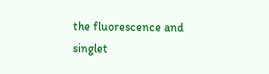the fluorescence and singlet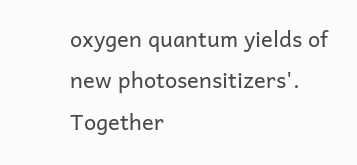oxygen quantum yields of new photosensitizers'. Together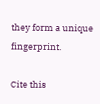they form a unique fingerprint.

Cite this